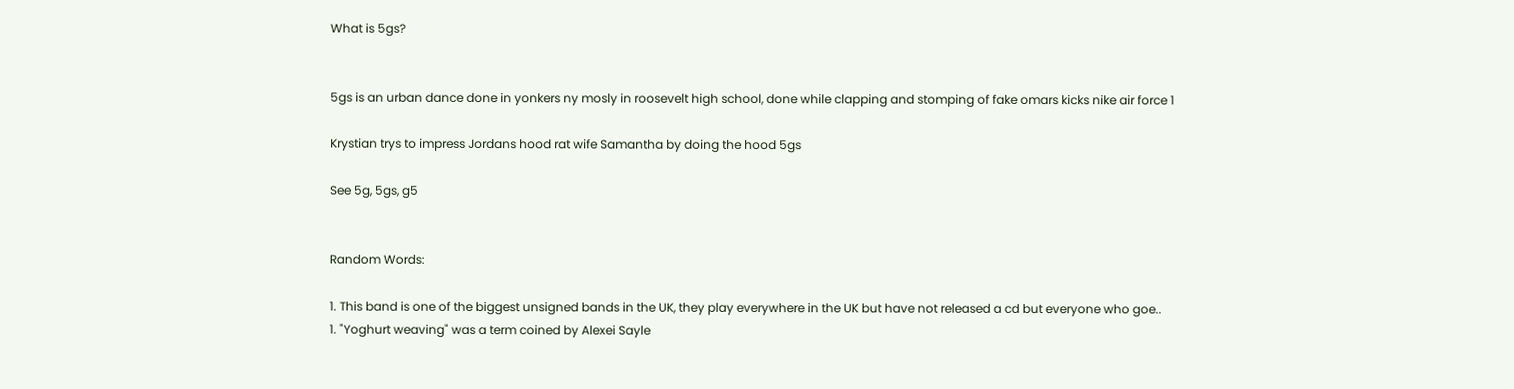What is 5gs?


5gs is an urban dance done in yonkers ny mosly in roosevelt high school, done while clapping and stomping of fake omars kicks nike air force 1

Krystian trys to impress Jordans hood rat wife Samantha by doing the hood 5gs

See 5g, 5gs, g5


Random Words:

1. This band is one of the biggest unsigned bands in the UK, they play everywhere in the UK but have not released a cd but everyone who goe..
1. "Yoghurt weaving" was a term coined by Alexei Sayle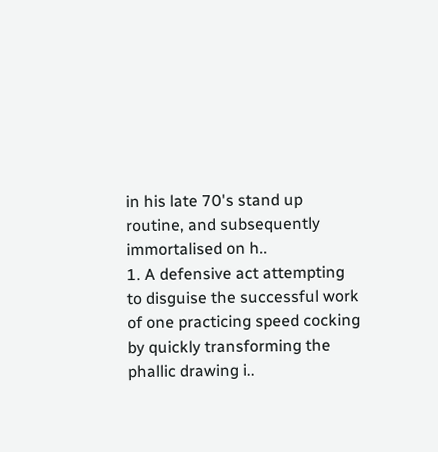in his late 70's stand up routine, and subsequently immortalised on h..
1. A defensive act attempting to disguise the successful work of one practicing speed cocking by quickly transforming the phallic drawing i..